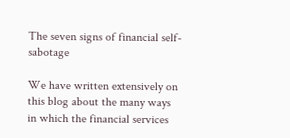The seven signs of financial self-sabotage

We have written extensively on this blog about the many ways in which the financial services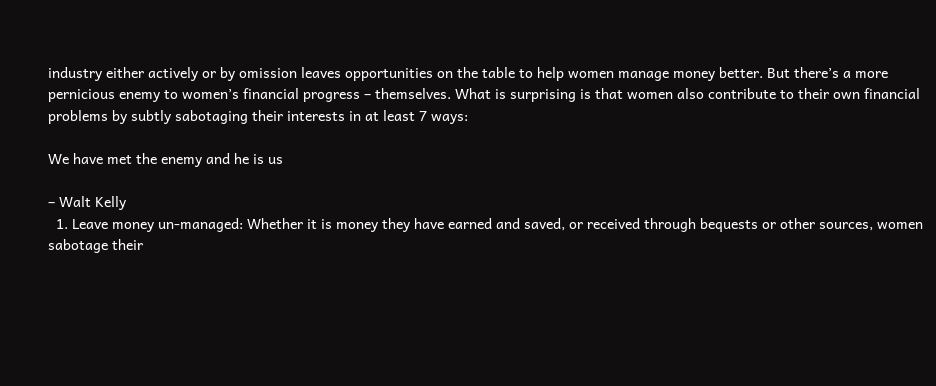industry either actively or by omission leaves opportunities on the table to help women manage money better. But there’s a more pernicious enemy to women’s financial progress – themselves. What is surprising is that women also contribute to their own financial problems by subtly sabotaging their interests in at least 7 ways:

We have met the enemy and he is us

– Walt Kelly
  1. Leave money un-managed: Whether it is money they have earned and saved, or received through bequests or other sources, women sabotage their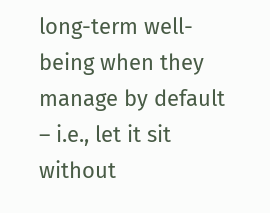long-term well-being when they manage by default – i.e., let it sit without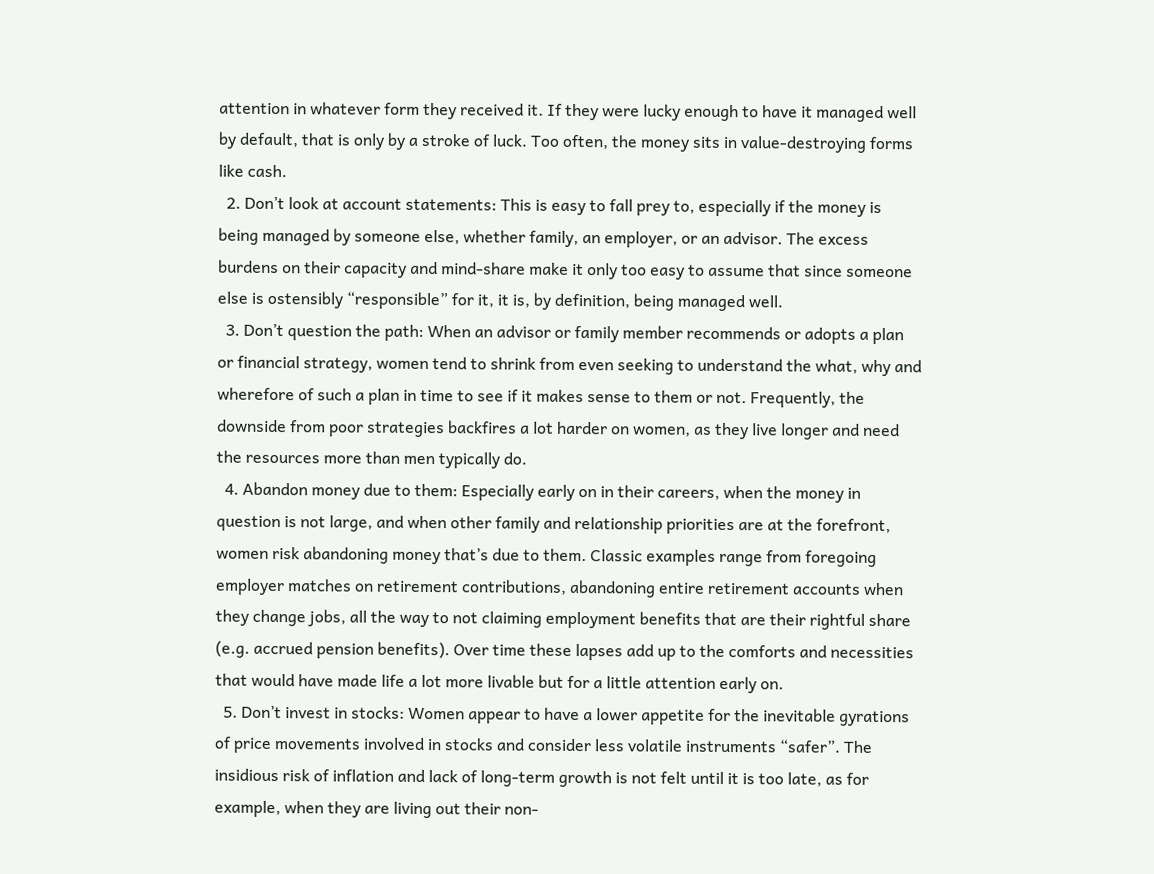attention in whatever form they received it. If they were lucky enough to have it managed well by default, that is only by a stroke of luck. Too often, the money sits in value-destroying forms like cash.
  2. Don’t look at account statements: This is easy to fall prey to, especially if the money is being managed by someone else, whether family, an employer, or an advisor. The excess burdens on their capacity and mind-share make it only too easy to assume that since someone else is ostensibly “responsible” for it, it is, by definition, being managed well.
  3. Don’t question the path: When an advisor or family member recommends or adopts a plan or financial strategy, women tend to shrink from even seeking to understand the what, why and wherefore of such a plan in time to see if it makes sense to them or not. Frequently, the downside from poor strategies backfires a lot harder on women, as they live longer and need the resources more than men typically do.
  4. Abandon money due to them: Especially early on in their careers, when the money in question is not large, and when other family and relationship priorities are at the forefront, women risk abandoning money that’s due to them. Classic examples range from foregoing employer matches on retirement contributions, abandoning entire retirement accounts when they change jobs, all the way to not claiming employment benefits that are their rightful share (e.g. accrued pension benefits). Over time these lapses add up to the comforts and necessities that would have made life a lot more livable but for a little attention early on.
  5. Don’t invest in stocks: Women appear to have a lower appetite for the inevitable gyrations of price movements involved in stocks and consider less volatile instruments “safer”. The insidious risk of inflation and lack of long-term growth is not felt until it is too late, as for example, when they are living out their non-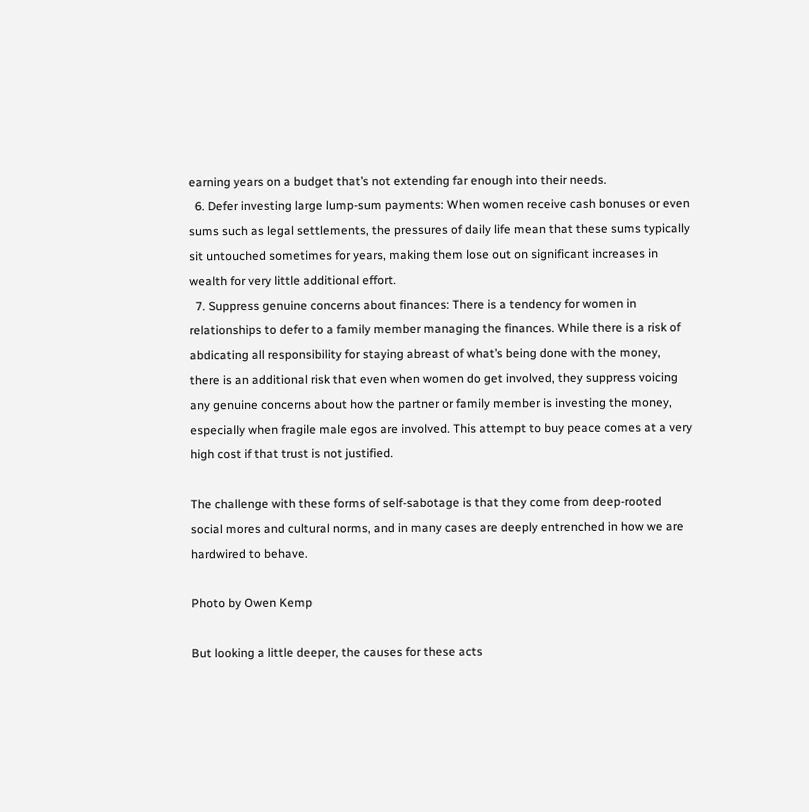earning years on a budget that’s not extending far enough into their needs.
  6. Defer investing large lump-sum payments: When women receive cash bonuses or even sums such as legal settlements, the pressures of daily life mean that these sums typically sit untouched sometimes for years, making them lose out on significant increases in wealth for very little additional effort.
  7. Suppress genuine concerns about finances: There is a tendency for women in relationships to defer to a family member managing the finances. While there is a risk of abdicating all responsibility for staying abreast of what’s being done with the money, there is an additional risk that even when women do get involved, they suppress voicing any genuine concerns about how the partner or family member is investing the money, especially when fragile male egos are involved. This attempt to buy peace comes at a very high cost if that trust is not justified.

The challenge with these forms of self-sabotage is that they come from deep-rooted social mores and cultural norms, and in many cases are deeply entrenched in how we are hardwired to behave.

Photo by Owen Kemp

But looking a little deeper, the causes for these acts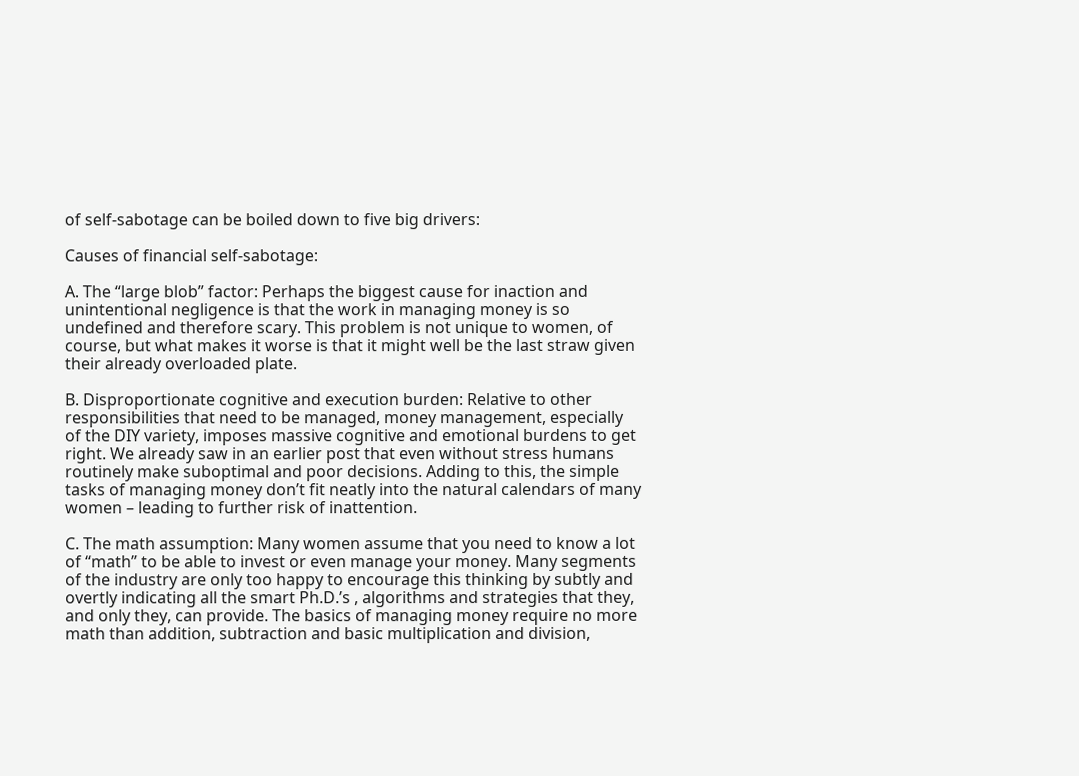of self-sabotage can be boiled down to five big drivers:

Causes of financial self-sabotage:

A. The “large blob” factor: Perhaps the biggest cause for inaction and unintentional negligence is that the work in managing money is so undefined and therefore scary. This problem is not unique to women, of course, but what makes it worse is that it might well be the last straw given their already overloaded plate.

B. Disproportionate cognitive and execution burden: Relative to other responsibilities that need to be managed, money management, especially of the DIY variety, imposes massive cognitive and emotional burdens to get right. We already saw in an earlier post that even without stress humans routinely make suboptimal and poor decisions. Adding to this, the simple tasks of managing money don’t fit neatly into the natural calendars of many women – leading to further risk of inattention.

C. The math assumption: Many women assume that you need to know a lot of “math” to be able to invest or even manage your money. Many segments of the industry are only too happy to encourage this thinking by subtly and overtly indicating all the smart Ph.D.’s , algorithms and strategies that they, and only they, can provide. The basics of managing money require no more math than addition, subtraction and basic multiplication and division,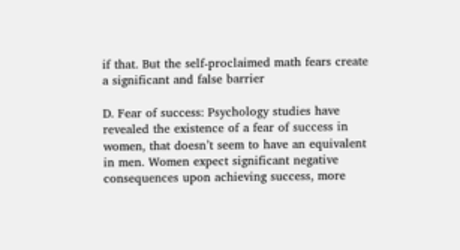if that. But the self-proclaimed math fears create a significant and false barrier

D. Fear of success: Psychology studies have revealed the existence of a fear of success in women, that doesn’t seem to have an equivalent in men. Women expect significant negative consequences upon achieving success, more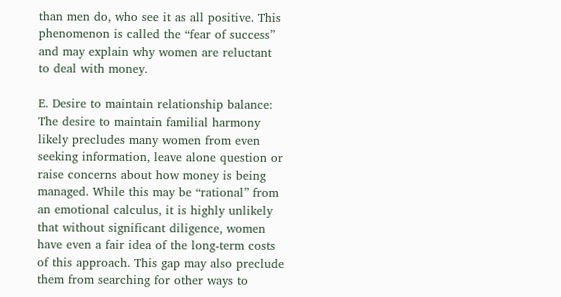than men do, who see it as all positive. This phenomenon is called the “fear of success” and may explain why women are reluctant to deal with money.

E. Desire to maintain relationship balance: The desire to maintain familial harmony likely precludes many women from even seeking information, leave alone question or raise concerns about how money is being managed. While this may be “rational” from an emotional calculus, it is highly unlikely that without significant diligence, women have even a fair idea of the long-term costs of this approach. This gap may also preclude them from searching for other ways to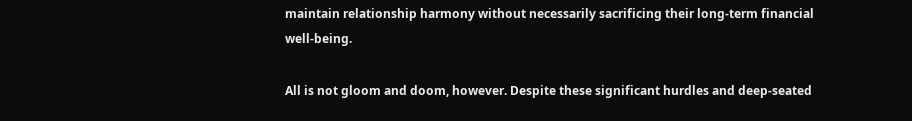maintain relationship harmony without necessarily sacrificing their long-term financial well-being.

All is not gloom and doom, however. Despite these significant hurdles and deep-seated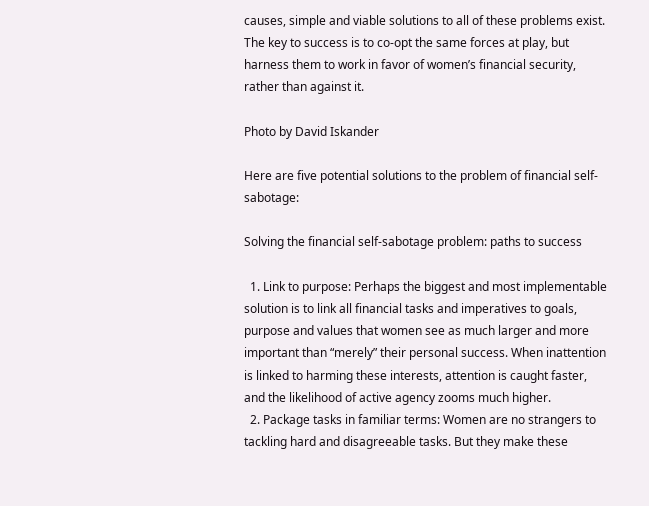causes, simple and viable solutions to all of these problems exist. The key to success is to co-opt the same forces at play, but harness them to work in favor of women’s financial security, rather than against it.

Photo by David Iskander

Here are five potential solutions to the problem of financial self-sabotage:

Solving the financial self-sabotage problem: paths to success

  1. Link to purpose: Perhaps the biggest and most implementable solution is to link all financial tasks and imperatives to goals, purpose and values that women see as much larger and more important than “merely” their personal success. When inattention is linked to harming these interests, attention is caught faster, and the likelihood of active agency zooms much higher.
  2. Package tasks in familiar terms: Women are no strangers to tackling hard and disagreeable tasks. But they make these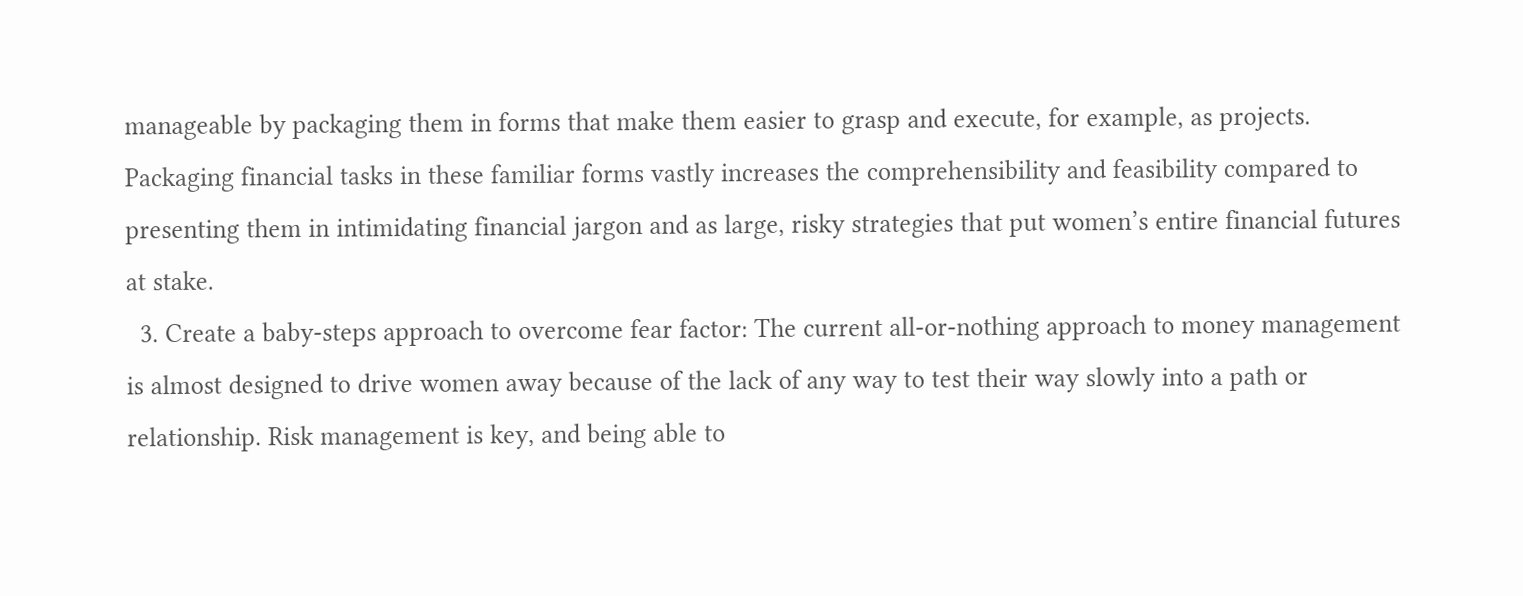manageable by packaging them in forms that make them easier to grasp and execute, for example, as projects. Packaging financial tasks in these familiar forms vastly increases the comprehensibility and feasibility compared to presenting them in intimidating financial jargon and as large, risky strategies that put women’s entire financial futures at stake.
  3. Create a baby-steps approach to overcome fear factor: The current all-or-nothing approach to money management is almost designed to drive women away because of the lack of any way to test their way slowly into a path or relationship. Risk management is key, and being able to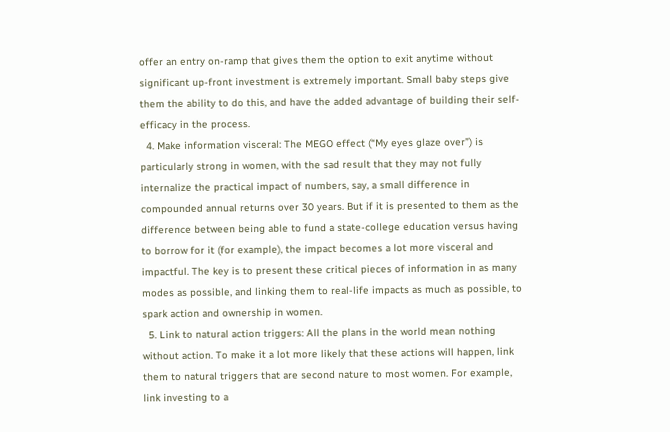offer an entry on-ramp that gives them the option to exit anytime without significant up-front investment is extremely important. Small baby steps give them the ability to do this, and have the added advantage of building their self-efficacy in the process.
  4. Make information visceral: The MEGO effect (“My eyes glaze over”) is particularly strong in women, with the sad result that they may not fully internalize the practical impact of numbers, say, a small difference in compounded annual returns over 30 years. But if it is presented to them as the difference between being able to fund a state-college education versus having to borrow for it (for example), the impact becomes a lot more visceral and impactful. The key is to present these critical pieces of information in as many modes as possible, and linking them to real-life impacts as much as possible, to spark action and ownership in women.
  5. Link to natural action triggers: All the plans in the world mean nothing without action. To make it a lot more likely that these actions will happen, link them to natural triggers that are second nature to most women. For example, link investing to a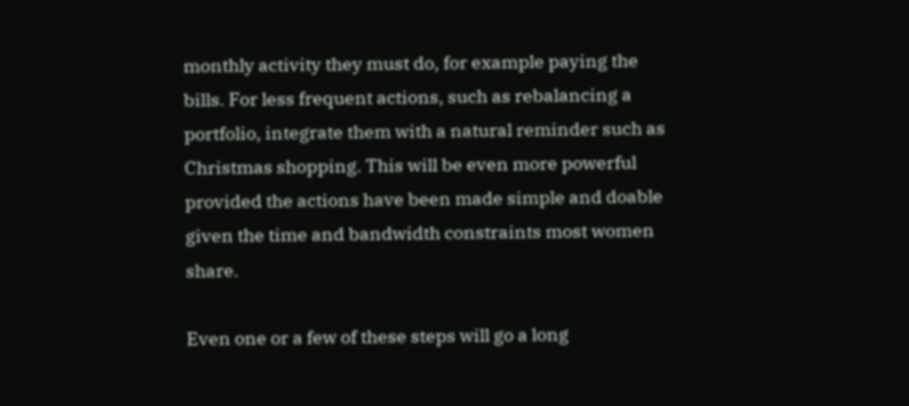monthly activity they must do, for example paying the bills. For less frequent actions, such as rebalancing a portfolio, integrate them with a natural reminder such as Christmas shopping. This will be even more powerful provided the actions have been made simple and doable given the time and bandwidth constraints most women share.

Even one or a few of these steps will go a long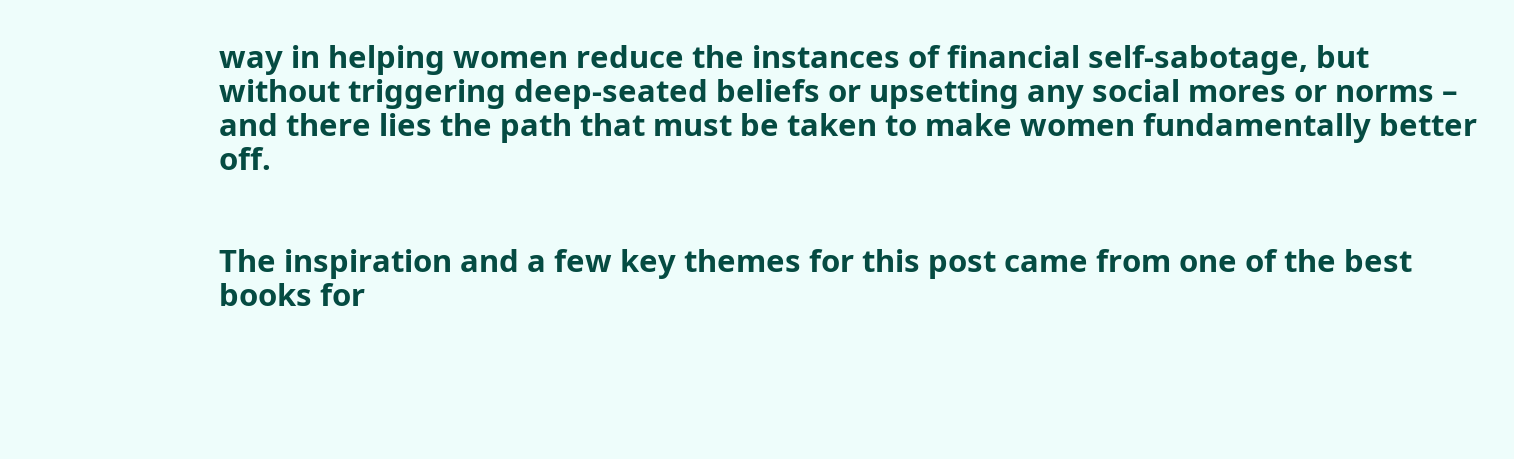way in helping women reduce the instances of financial self-sabotage, but without triggering deep-seated beliefs or upsetting any social mores or norms – and there lies the path that must be taken to make women fundamentally better off.


The inspiration and a few key themes for this post came from one of the best books for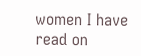women I have read on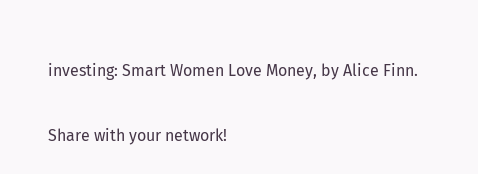investing: Smart Women Love Money, by Alice Finn.

Share with your network!